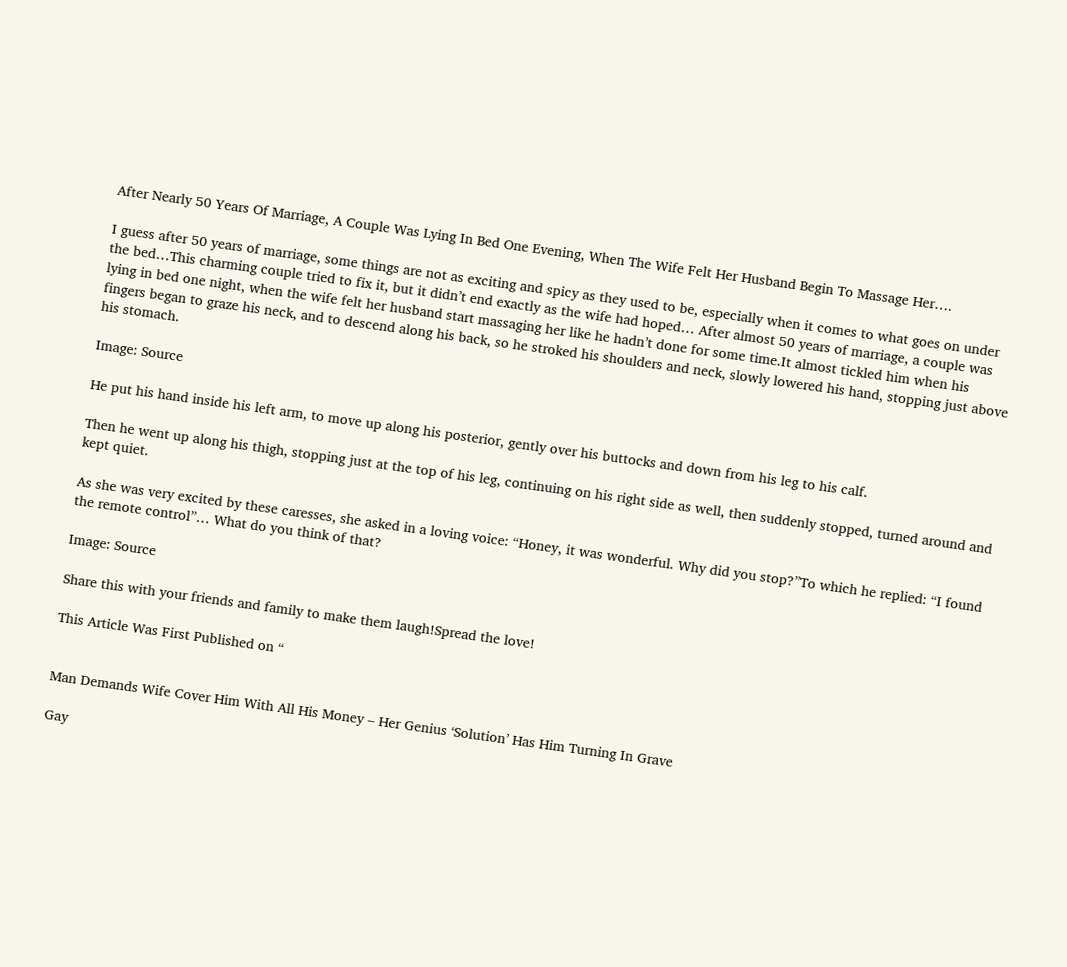After Nearly 50 Years Of Marriage, A Couple Was Lying In Bed One Evening, When The Wife Felt Her Husband Begin To Massage Her….

I guess after 50 years of marriage, some things are not as exciting and spicy as they used to be, especially when it comes to what goes on under the bed…This charming couple tried to fix it, but it didn’t end exactly as the wife had hoped… After almost 50 years of marriage, a couple was lying in bed one night, when the wife felt her husband start massaging her like he hadn’t done for some time.It almost tickled him when his fingers began to graze his neck, and to descend along his back, so he stroked his shoulders and neck, slowly lowered his hand, stopping just above his stomach.

Image: Source

He put his hand inside his left arm, to move up along his posterior, gently over his buttocks and down from his leg to his calf.

Then he went up along his thigh, stopping just at the top of his leg, continuing on his right side as well, then suddenly stopped, turned around and kept quiet.

As she was very excited by these caresses, she asked in a loving voice: “Honey, it was wonderful. Why did you stop?”To which he replied: “I found the remote control”… What do you think of that?

Image: Source

Share this with your friends and family to make them laugh!Spread the love!

This Article Was First Published on “


Man Demands Wife Cover Him With All His Money – Her Genius ‘Solution’ Has Him Turning In Grave

Gay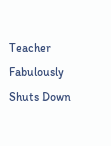Teacher Fabulously Shuts Down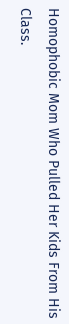Homophobic Mom Who Pulled Her Kids From His Class.